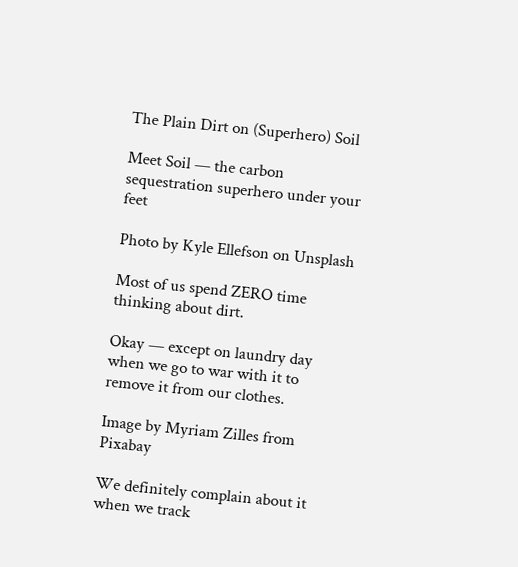The Plain Dirt on (Superhero) Soil

Meet Soil — the carbon sequestration superhero under your feet

Photo by Kyle Ellefson on Unsplash

Most of us spend ZERO time thinking about dirt.

Okay — except on laundry day when we go to war with it to remove it from our clothes.

Image by Myriam Zilles from Pixabay

We definitely complain about it when we track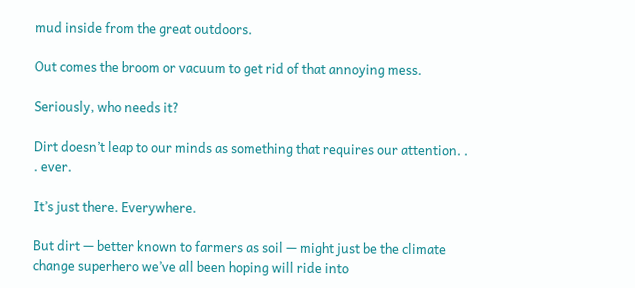mud inside from the great outdoors.

Out comes the broom or vacuum to get rid of that annoying mess.

Seriously, who needs it?

Dirt doesn’t leap to our minds as something that requires our attention. . . ever.

It’s just there. Everywhere.

But dirt — better known to farmers as soil — might just be the climate change superhero we’ve all been hoping will ride into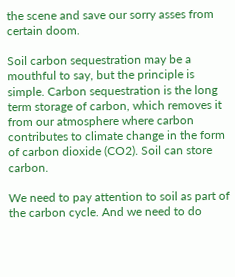the scene and save our sorry asses from certain doom.

Soil carbon sequestration may be a mouthful to say, but the principle is simple. Carbon sequestration is the long term storage of carbon, which removes it from our atmosphere where carbon contributes to climate change in the form of carbon dioxide (CO2). Soil can store carbon.

We need to pay attention to soil as part of the carbon cycle. And we need to do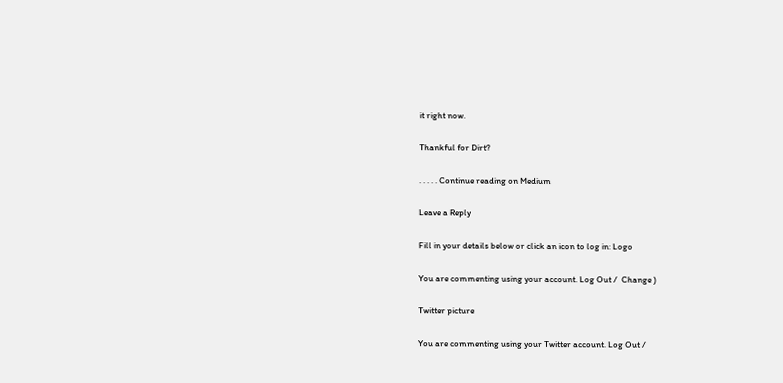it right now.

Thankful for Dirt?

. . . . . Continue reading on Medium

Leave a Reply

Fill in your details below or click an icon to log in: Logo

You are commenting using your account. Log Out /  Change )

Twitter picture

You are commenting using your Twitter account. Log Out /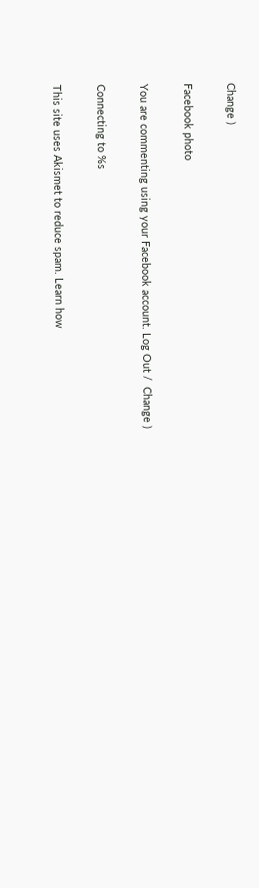Change )

Facebook photo

You are commenting using your Facebook account. Log Out /  Change )

Connecting to %s

This site uses Akismet to reduce spam. Learn how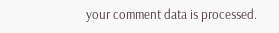your comment data is processed.